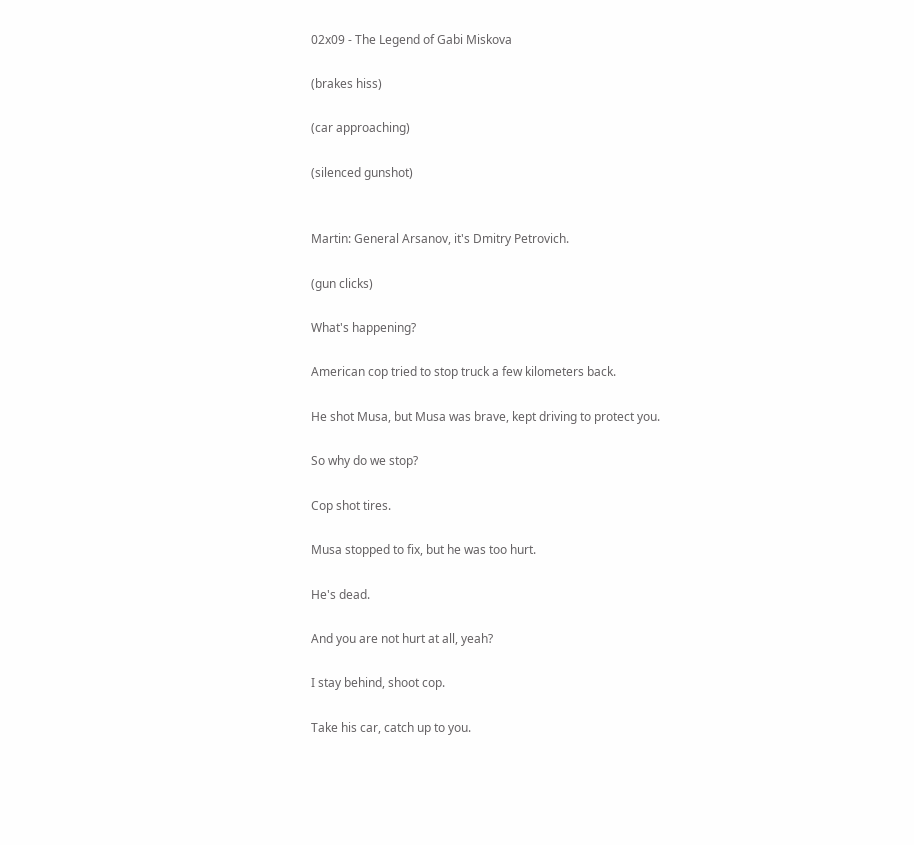02x09 - The Legend of Gabi Miskova

(brakes hiss)

(car approaching)

(silenced gunshot)


Martin: General Arsanov, it's Dmitry Petrovich.

(gun clicks)

What's happening?

American cop tried to stop truck a few kilometers back.

He shot Musa, but Musa was brave, kept driving to protect you.

So why do we stop?

Cop shot tires.

Musa stopped to fix, but he was too hurt.

He's dead.

And you are not hurt at all, yeah?

I stay behind, shoot cop.

Take his car, catch up to you.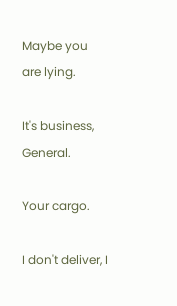Maybe you are lying.

It's business, General.

Your cargo.

I don't deliver, I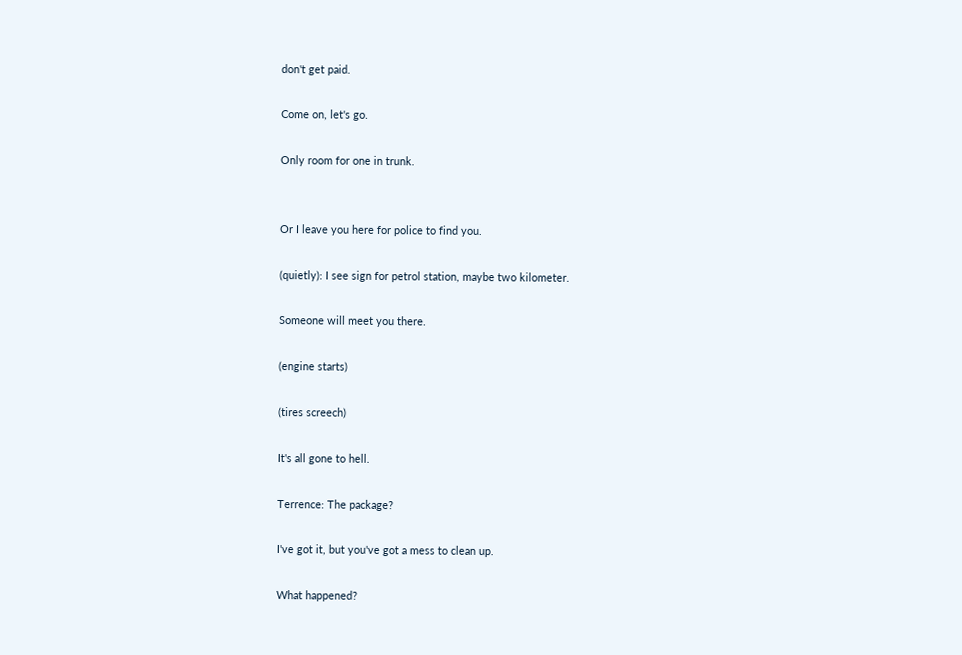don't get paid.

Come on, let's go.

Only room for one in trunk.


Or I leave you here for police to find you.

(quietly): I see sign for petrol station, maybe two kilometer.

Someone will meet you there.

(engine starts)

(tires screech)

It's all gone to hell.

Terrence: The package?

I've got it, but you've got a mess to clean up.

What happened?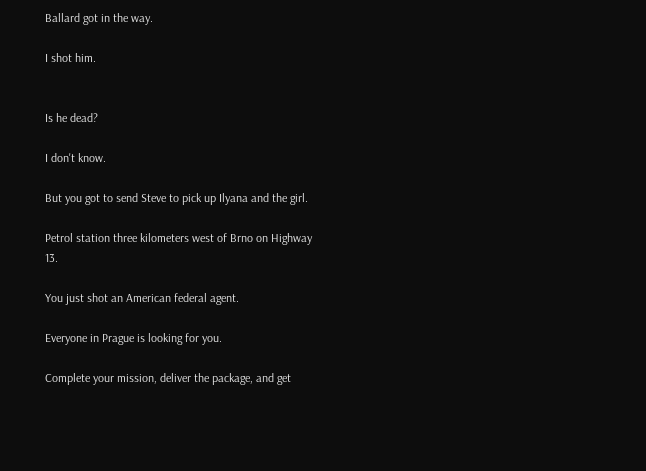Ballard got in the way.

I shot him.


Is he dead?

I don't know.

But you got to send Steve to pick up Ilyana and the girl.

Petrol station three kilometers west of Brno on Highway 13.

You just shot an American federal agent.

Everyone in Prague is looking for you.

Complete your mission, deliver the package, and get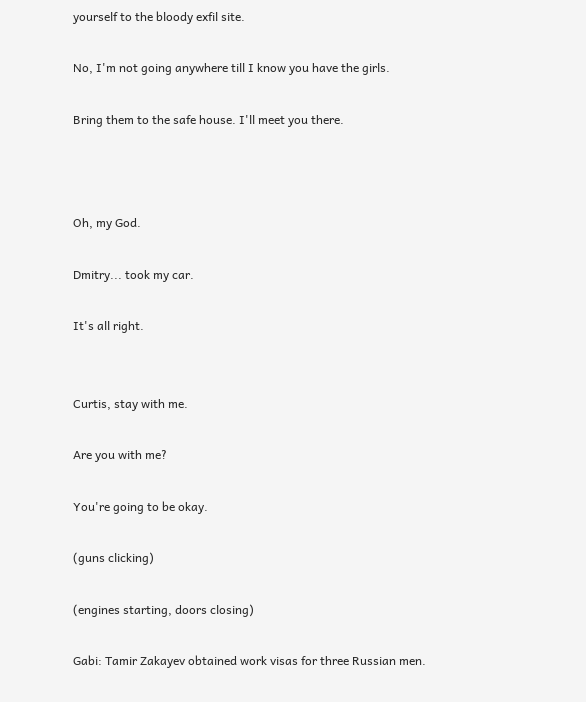yourself to the bloody exfil site.

No, I'm not going anywhere till I know you have the girls.

Bring them to the safe house. I'll meet you there.



Oh, my God.

Dmitry... took my car.

It's all right.


Curtis, stay with me.

Are you with me?

You're going to be okay.

(guns clicking)

(engines starting, doors closing)

Gabi: Tamir Zakayev obtained work visas for three Russian men.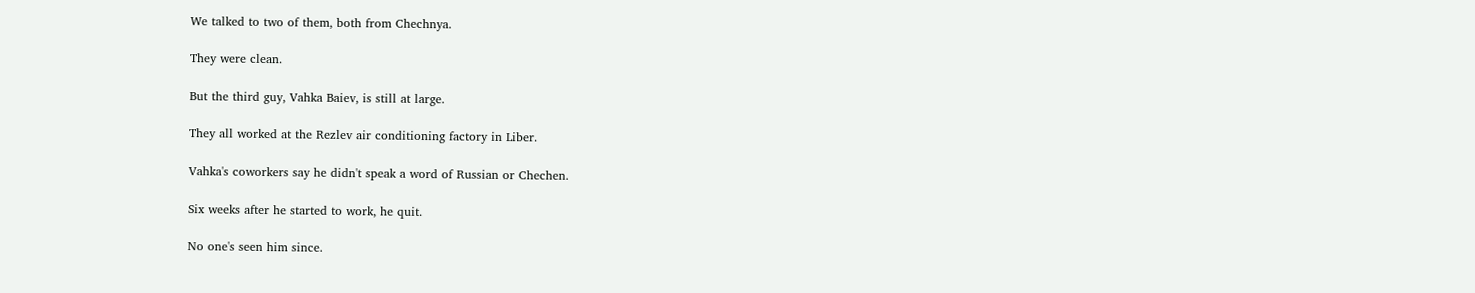We talked to two of them, both from Chechnya.

They were clean.

But the third guy, Vahka Baiev, is still at large.

They all worked at the Rezlev air conditioning factory in Liber.

Vahka's coworkers say he didn't speak a word of Russian or Chechen.

Six weeks after he started to work, he quit.

No one's seen him since.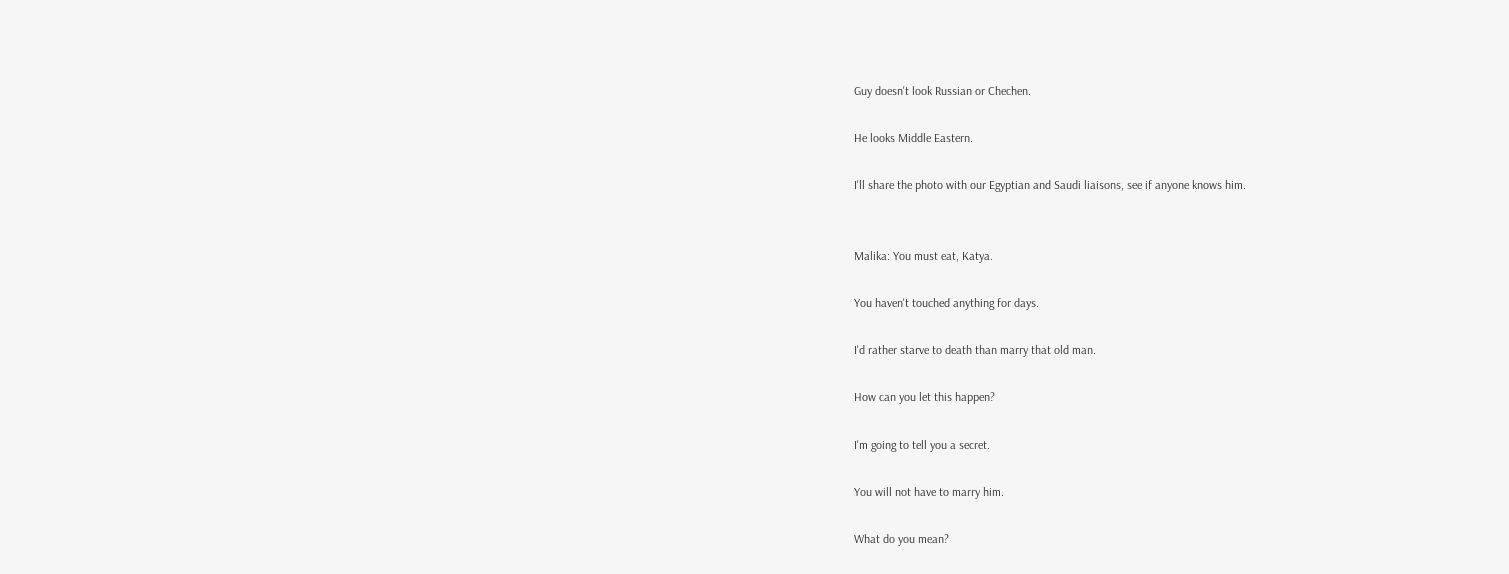Guy doesn't look Russian or Chechen.

He looks Middle Eastern.

I'll share the photo with our Egyptian and Saudi liaisons, see if anyone knows him.


Malika: You must eat, Katya.

You haven't touched anything for days.

I'd rather starve to death than marry that old man.

How can you let this happen?

I'm going to tell you a secret.

You will not have to marry him.

What do you mean?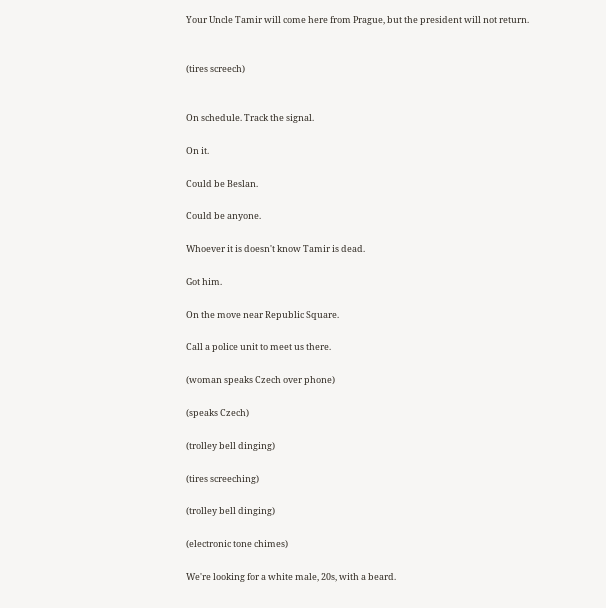Your Uncle Tamir will come here from Prague, but the president will not return.


(tires screech)


On schedule. Track the signal.

On it.

Could be Beslan.

Could be anyone.

Whoever it is doesn't know Tamir is dead.

Got him.

On the move near Republic Square.

Call a police unit to meet us there.

(woman speaks Czech over phone)

(speaks Czech)

(trolley bell dinging)

(tires screeching)

(trolley bell dinging)

(electronic tone chimes)

We're looking for a white male, 20s, with a beard.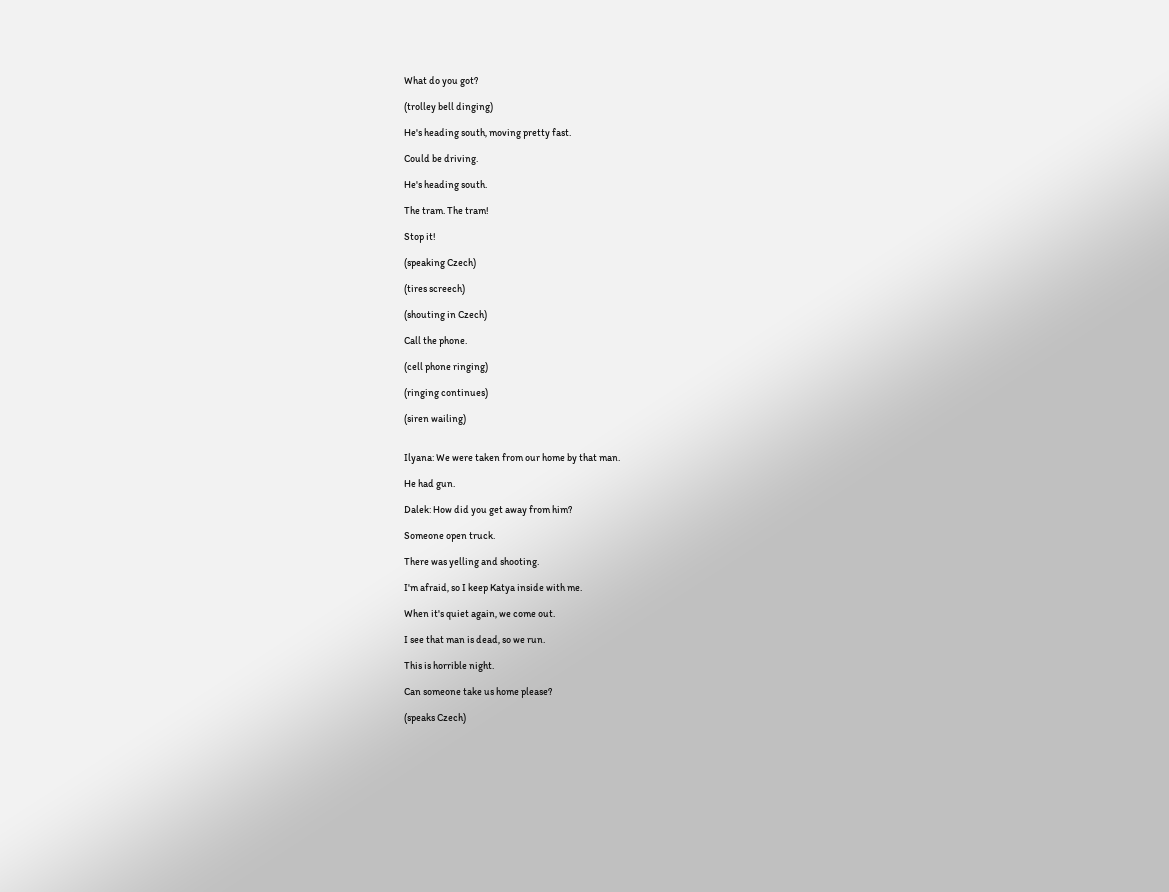What do you got?

(trolley bell dinging)

He's heading south, moving pretty fast.

Could be driving.

He's heading south.

The tram. The tram!

Stop it!

(speaking Czech)

(tires screech)

(shouting in Czech)

Call the phone.

(cell phone ringing)

(ringing continues)

(siren wailing)


Ilyana: We were taken from our home by that man.

He had gun.

Dalek: How did you get away from him?

Someone open truck.

There was yelling and shooting.

I'm afraid, so I keep Katya inside with me.

When it's quiet again, we come out.

I see that man is dead, so we run.

This is horrible night.

Can someone take us home please?

(speaks Czech)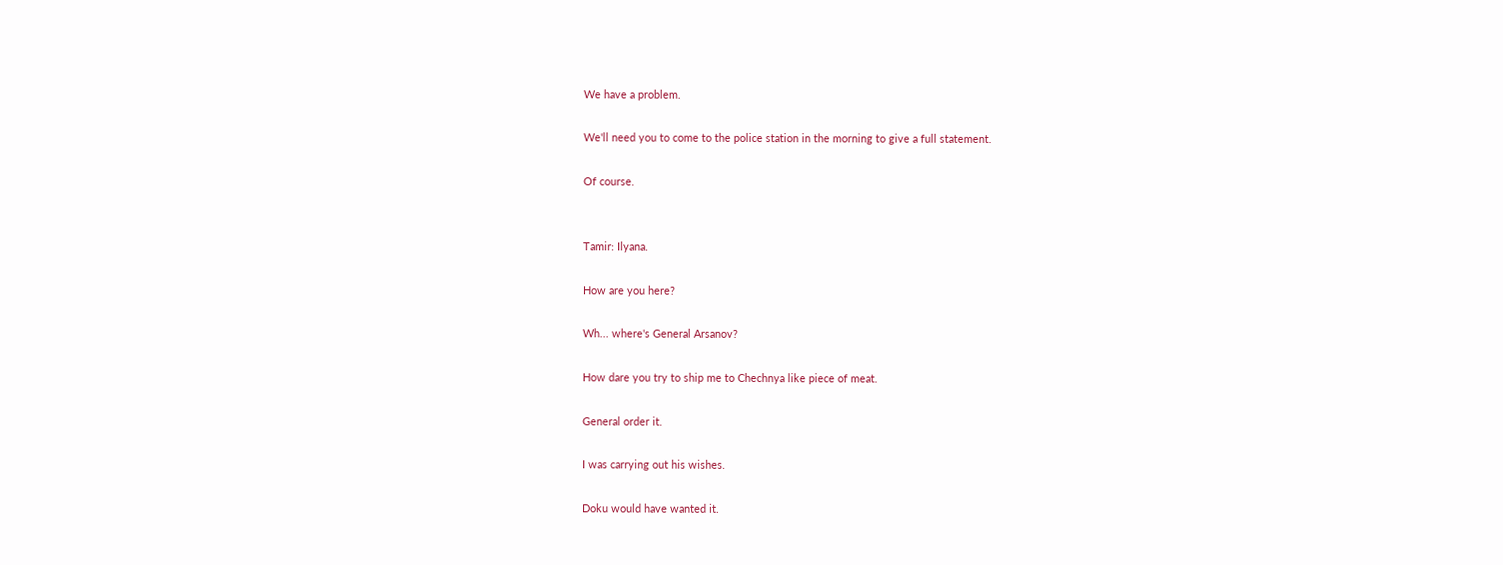We have a problem.

We'll need you to come to the police station in the morning to give a full statement.

Of course.


Tamir: Ilyana.

How are you here?

Wh... where's General Arsanov?

How dare you try to ship me to Chechnya like piece of meat.

General order it.

I was carrying out his wishes.

Doku would have wanted it.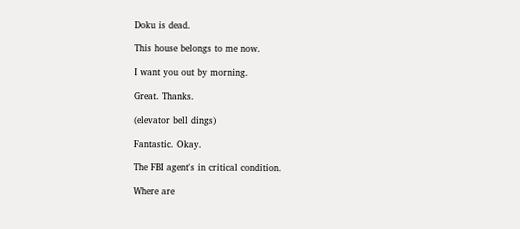Doku is dead.

This house belongs to me now.

I want you out by morning.

Great. Thanks.

(elevator bell dings)

Fantastic. Okay.

The FBI agent's in critical condition.

Where are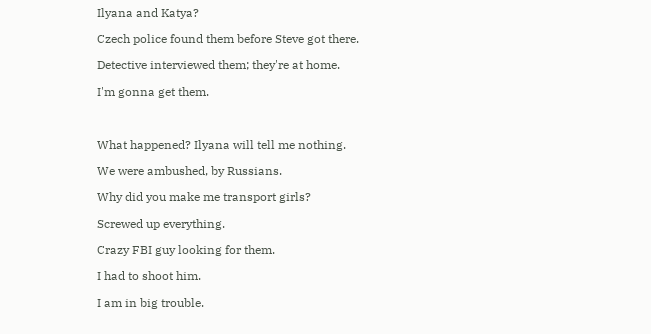Ilyana and Katya?

Czech police found them before Steve got there.

Detective interviewed them; they're at home.

I'm gonna get them.



What happened? Ilyana will tell me nothing.

We were ambushed, by Russians.

Why did you make me transport girls?

Screwed up everything.

Crazy FBI guy looking for them.

I had to shoot him.

I am in big trouble.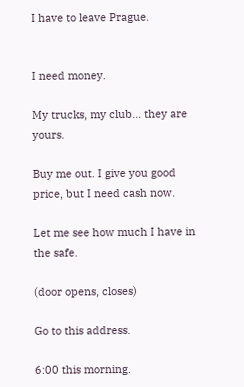I have to leave Prague.


I need money.

My trucks, my club... they are yours.

Buy me out. I give you good price, but I need cash now.

Let me see how much I have in the safe.

(door opens, closes)

Go to this address.

6:00 this morning.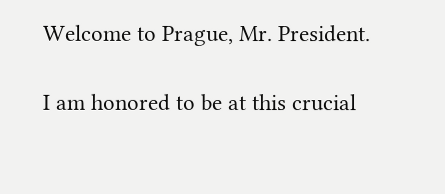Welcome to Prague, Mr. President.

I am honored to be at this crucial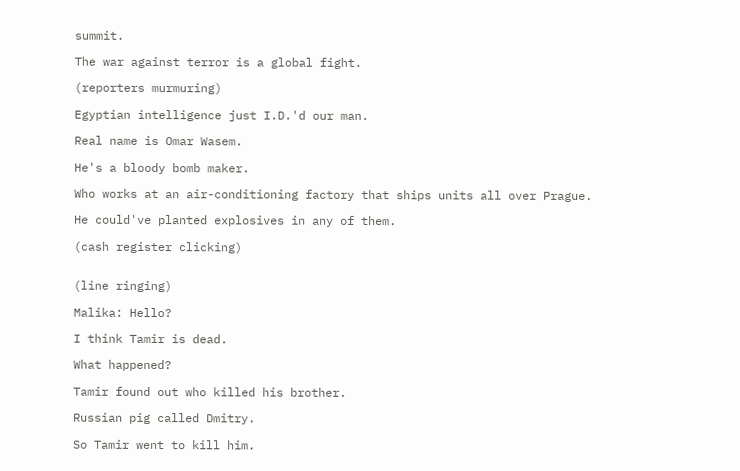summit.

The war against terror is a global fight.

(reporters murmuring)

Egyptian intelligence just I.D.'d our man.

Real name is Omar Wasem.

He's a bloody bomb maker.

Who works at an air-conditioning factory that ships units all over Prague.

He could've planted explosives in any of them.

(cash register clicking)


(line ringing)

Malika: Hello?

I think Tamir is dead.

What happened?

Tamir found out who killed his brother.

Russian pig called Dmitry.

So Tamir went to kill him.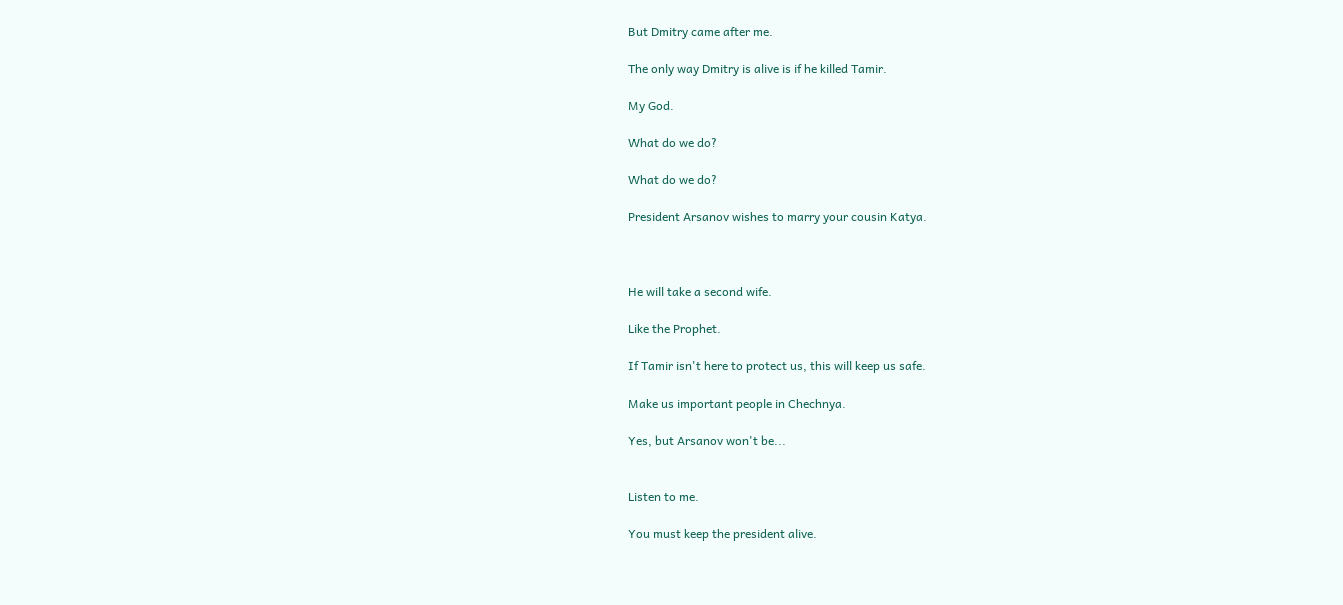But Dmitry came after me.

The only way Dmitry is alive is if he killed Tamir.

My God.

What do we do?

What do we do?

President Arsanov wishes to marry your cousin Katya.



He will take a second wife.

Like the Prophet.

If Tamir isn't here to protect us, this will keep us safe.

Make us important people in Chechnya.

Yes, but Arsanov won't be...


Listen to me.

You must keep the president alive.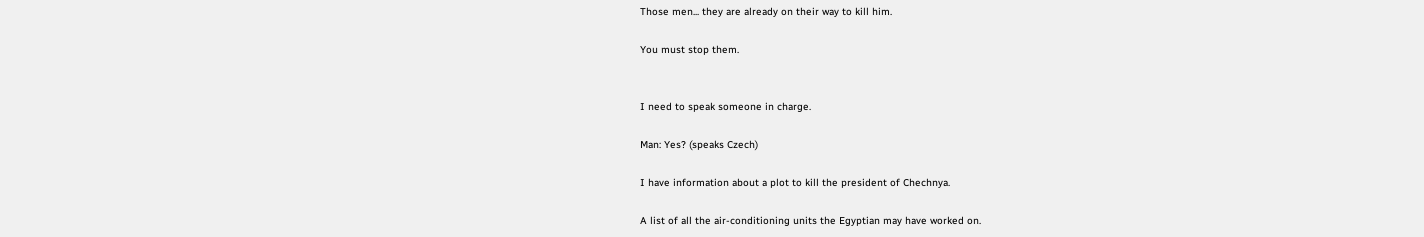Those men... they are already on their way to kill him.

You must stop them.


I need to speak someone in charge.

Man: Yes? (speaks Czech)

I have information about a plot to kill the president of Chechnya.

A list of all the air-conditioning units the Egyptian may have worked on.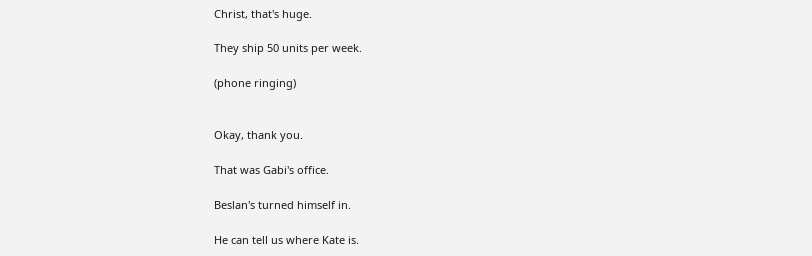Christ, that's huge.

They ship 50 units per week.

(phone ringing)


Okay, thank you.

That was Gabi's office.

Beslan's turned himself in.

He can tell us where Kate is.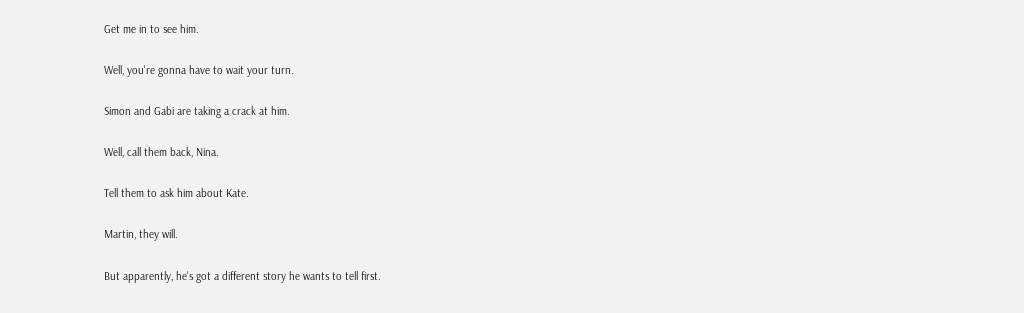Get me in to see him.

Well, you're gonna have to wait your turn.

Simon and Gabi are taking a crack at him.

Well, call them back, Nina.

Tell them to ask him about Kate.

Martin, they will.

But apparently, he's got a different story he wants to tell first.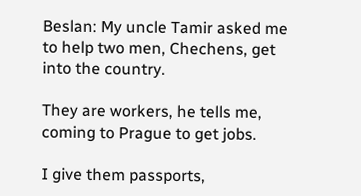Beslan: My uncle Tamir asked me to help two men, Chechens, get into the country.

They are workers, he tells me, coming to Prague to get jobs.

I give them passports,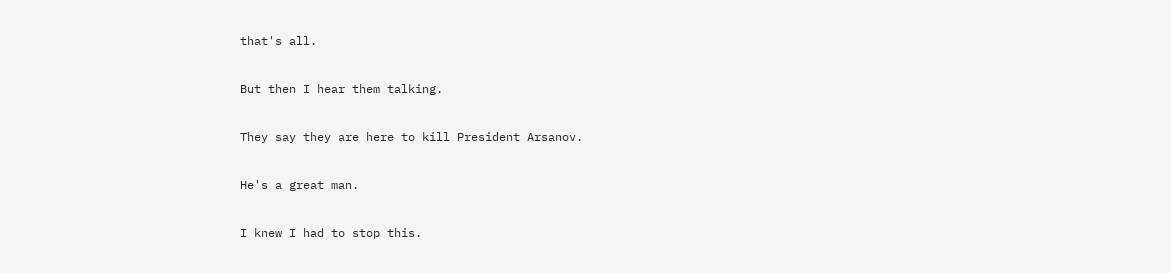that's all.

But then I hear them talking.

They say they are here to kill President Arsanov.

He's a great man.

I knew I had to stop this.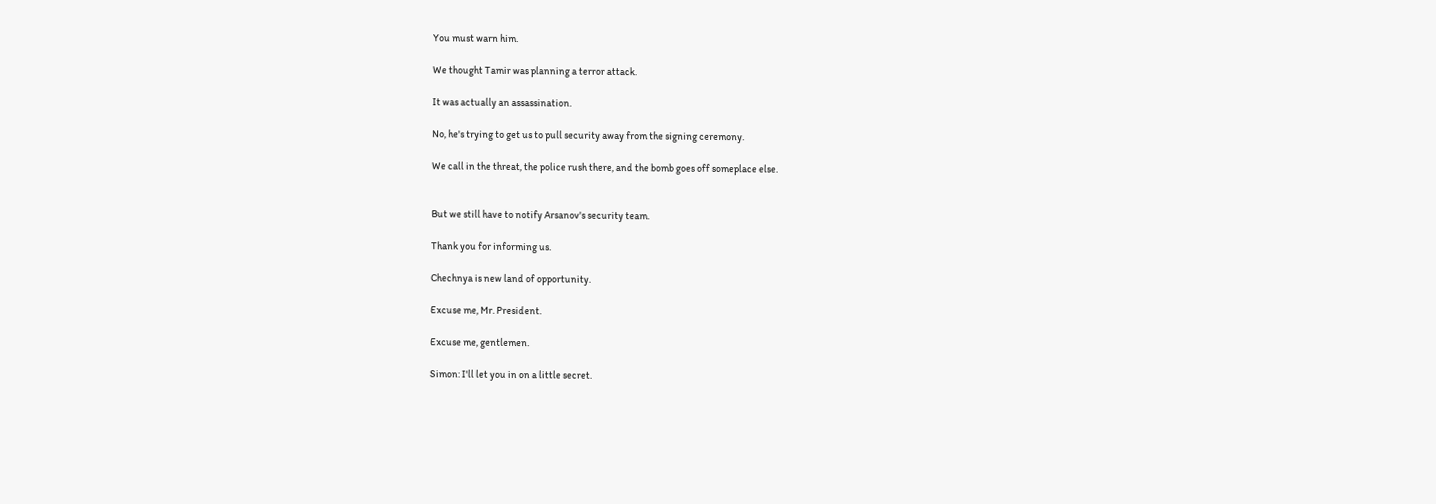You must warn him.

We thought Tamir was planning a terror attack.

It was actually an assassination.

No, he's trying to get us to pull security away from the signing ceremony.

We call in the threat, the police rush there, and the bomb goes off someplace else.


But we still have to notify Arsanov's security team.

Thank you for informing us.

Chechnya is new land of opportunity.

Excuse me, Mr. President.

Excuse me, gentlemen.

Simon: I'll let you in on a little secret.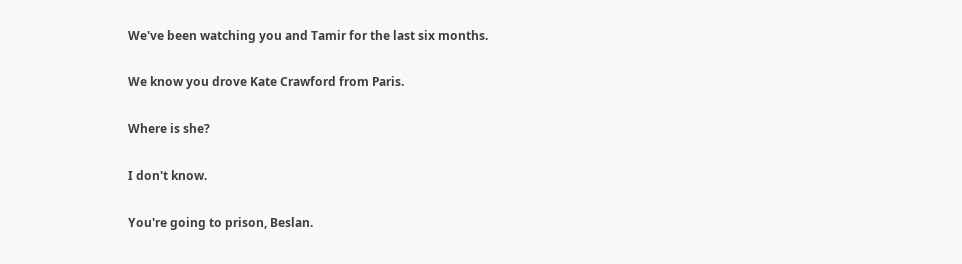We've been watching you and Tamir for the last six months.

We know you drove Kate Crawford from Paris.

Where is she?

I don't know.

You're going to prison, Beslan.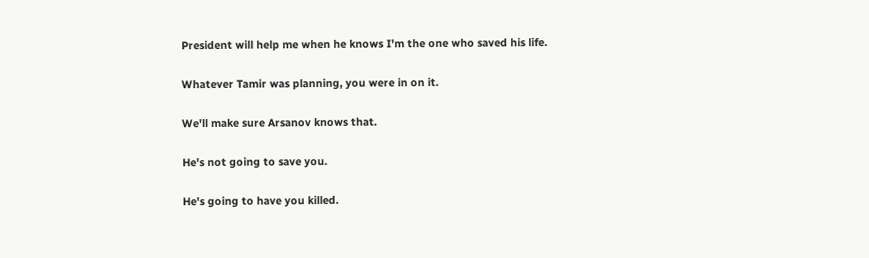President will help me when he knows I'm the one who saved his life.

Whatever Tamir was planning, you were in on it.

We'll make sure Arsanov knows that.

He's not going to save you.

He's going to have you killed.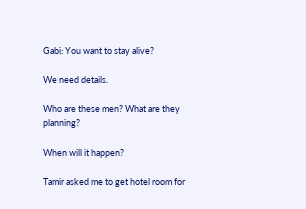Gabi: You want to stay alive?

We need details.

Who are these men? What are they planning?

When will it happen?

Tamir asked me to get hotel room for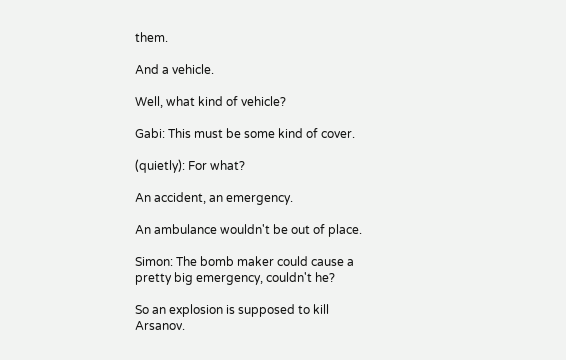them.

And a vehicle.

Well, what kind of vehicle?

Gabi: This must be some kind of cover.

(quietly): For what?

An accident, an emergency.

An ambulance wouldn't be out of place.

Simon: The bomb maker could cause a pretty big emergency, couldn't he?

So an explosion is supposed to kill Arsanov.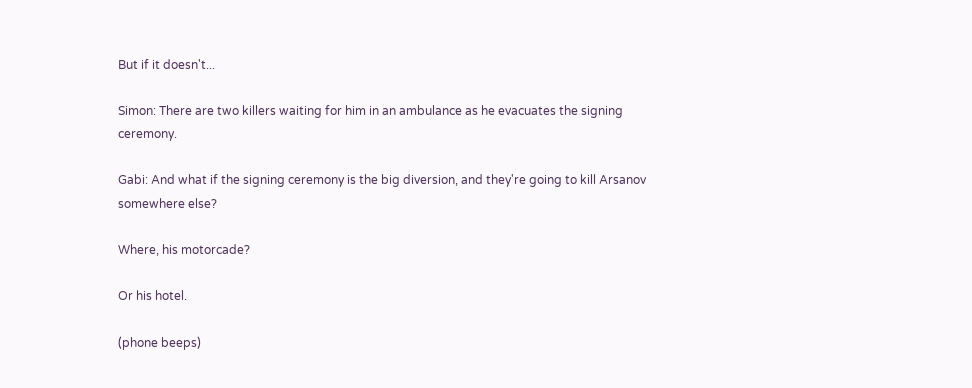But if it doesn't...

Simon: There are two killers waiting for him in an ambulance as he evacuates the signing ceremony.

Gabi: And what if the signing ceremony is the big diversion, and they're going to kill Arsanov somewhere else?

Where, his motorcade?

Or his hotel.

(phone beeps)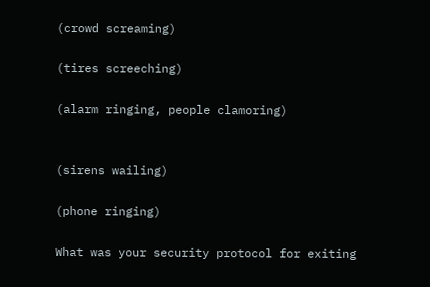(crowd screaming)

(tires screeching)

(alarm ringing, people clamoring)


(sirens wailing)

(phone ringing)

What was your security protocol for exiting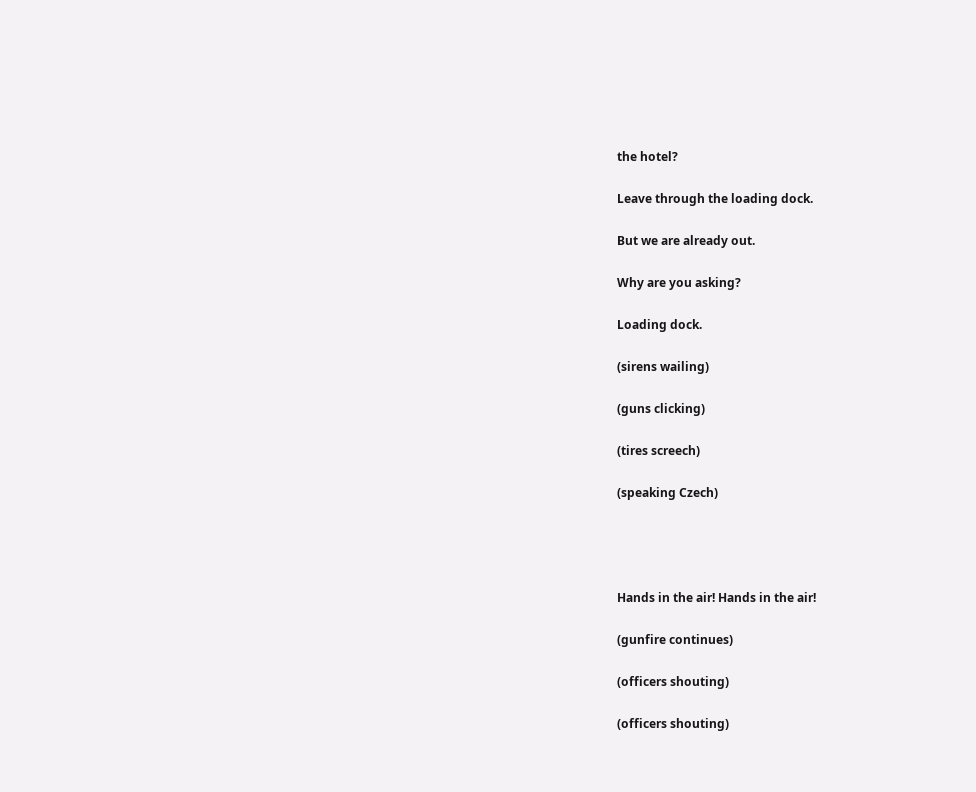the hotel?

Leave through the loading dock.

But we are already out.

Why are you asking?

Loading dock.

(sirens wailing)

(guns clicking)

(tires screech)

(speaking Czech)




Hands in the air! Hands in the air!

(gunfire continues)

(officers shouting)

(officers shouting)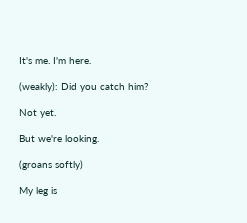It's me. I'm here.

(weakly): Did you catch him?

Not yet.

But we're looking.

(groans softly)

My leg is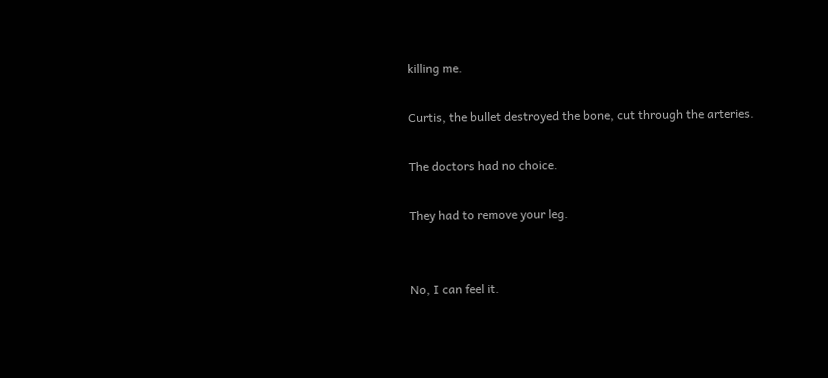killing me.

Curtis, the bullet destroyed the bone, cut through the arteries.

The doctors had no choice.

They had to remove your leg.


No, I can feel it.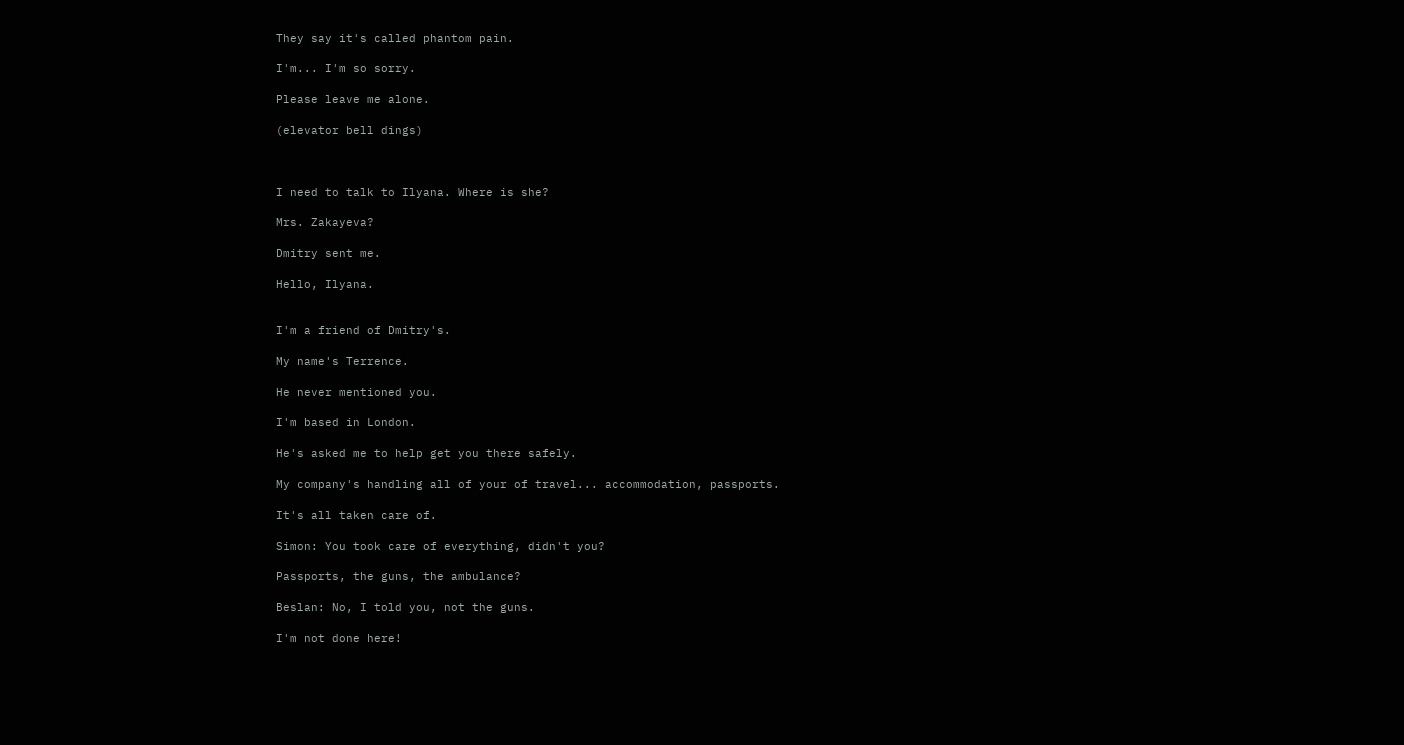They say it's called phantom pain.

I'm... I'm so sorry.

Please leave me alone.

(elevator bell dings)



I need to talk to Ilyana. Where is she?

Mrs. Zakayeva?

Dmitry sent me.

Hello, Ilyana.


I'm a friend of Dmitry's.

My name's Terrence.

He never mentioned you.

I'm based in London.

He's asked me to help get you there safely.

My company's handling all of your of travel... accommodation, passports.

It's all taken care of.

Simon: You took care of everything, didn't you?

Passports, the guns, the ambulance?

Beslan: No, I told you, not the guns.

I'm not done here!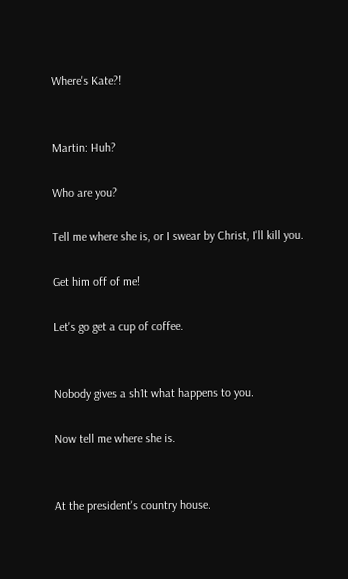Where's Kate?!


Martin: Huh?

Who are you?

Tell me where she is, or I swear by Christ, I'll kill you.

Get him off of me!

Let's go get a cup of coffee.


Nobody gives a sh1t what happens to you.

Now tell me where she is.


At the president's country house.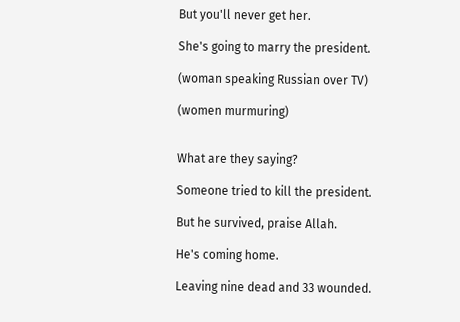But you'll never get her.

She's going to marry the president.

(woman speaking Russian over TV)

(women murmuring)


What are they saying?

Someone tried to kill the president.

But he survived, praise Allah.

He's coming home.

Leaving nine dead and 33 wounded.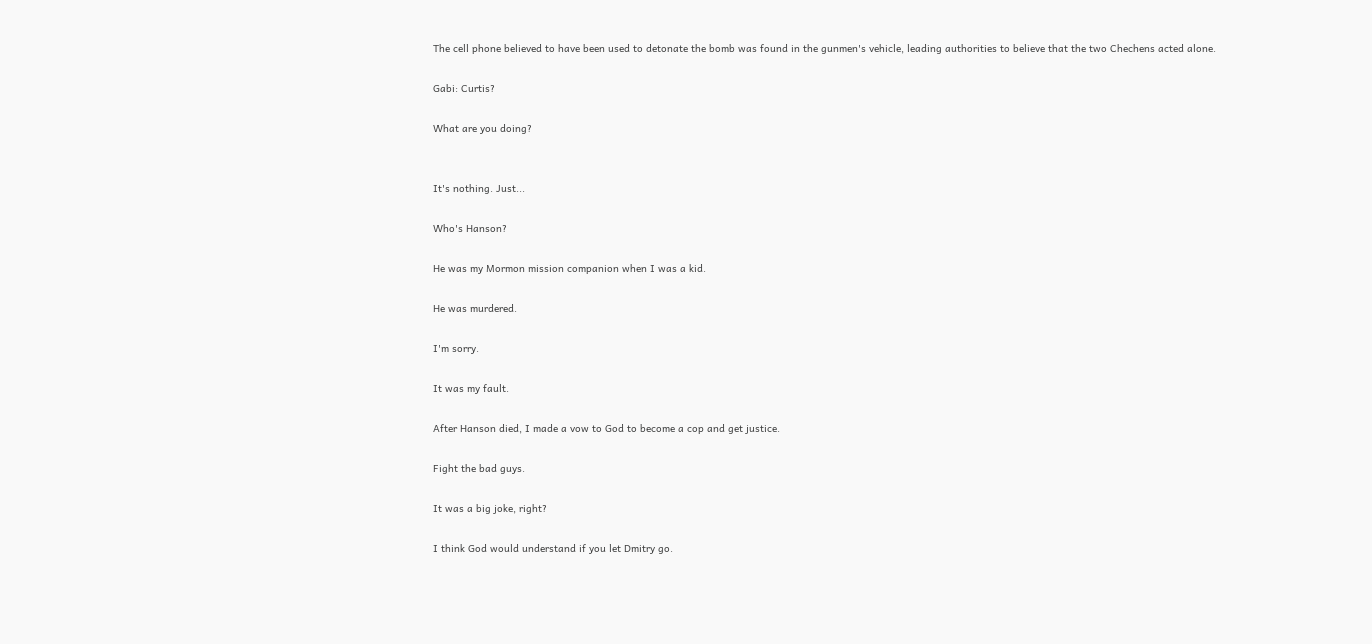The cell phone believed to have been used to detonate the bomb was found in the gunmen's vehicle, leading authorities to believe that the two Chechens acted alone.

Gabi: Curtis?

What are you doing?


It's nothing. Just...

Who's Hanson?

He was my Mormon mission companion when I was a kid.

He was murdered.

I'm sorry.

It was my fault.

After Hanson died, I made a vow to God to become a cop and get justice.

Fight the bad guys.

It was a big joke, right?

I think God would understand if you let Dmitry go.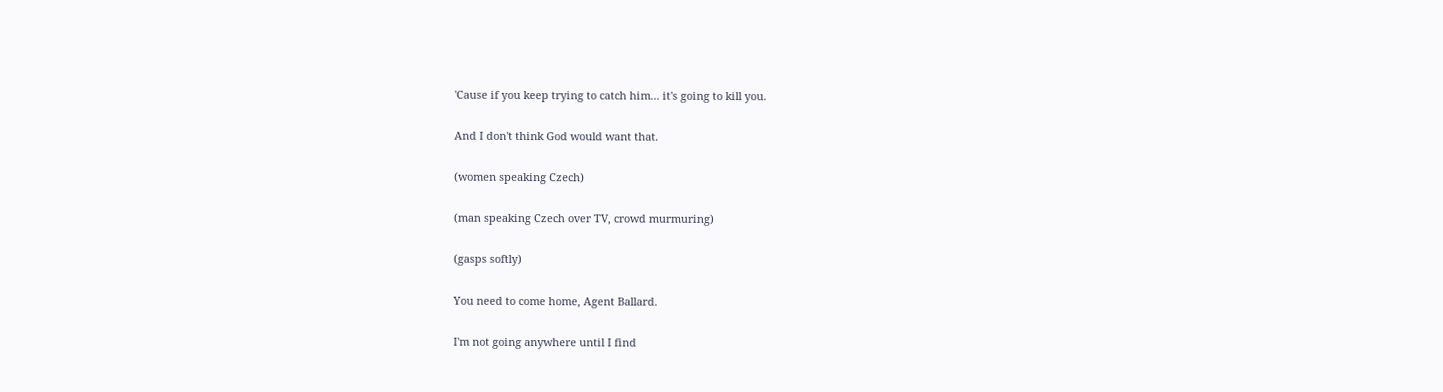'Cause if you keep trying to catch him... it's going to kill you.

And I don't think God would want that.

(women speaking Czech)

(man speaking Czech over TV, crowd murmuring)

(gasps softly)

You need to come home, Agent Ballard.

I'm not going anywhere until I find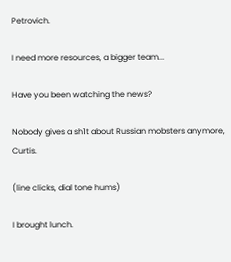Petrovich.

I need more resources, a bigger team...

Have you been watching the news?

Nobody gives a sh1t about Russian mobsters anymore, Curtis.

(line clicks, dial tone hums)

I brought lunch.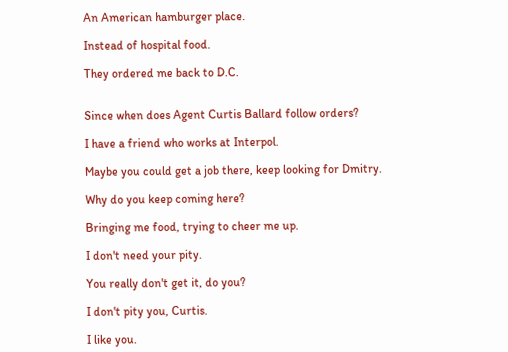An American hamburger place.

Instead of hospital food.

They ordered me back to D.C.


Since when does Agent Curtis Ballard follow orders?

I have a friend who works at Interpol.

Maybe you could get a job there, keep looking for Dmitry.

Why do you keep coming here?

Bringing me food, trying to cheer me up.

I don't need your pity.

You really don't get it, do you?

I don't pity you, Curtis.

I like you.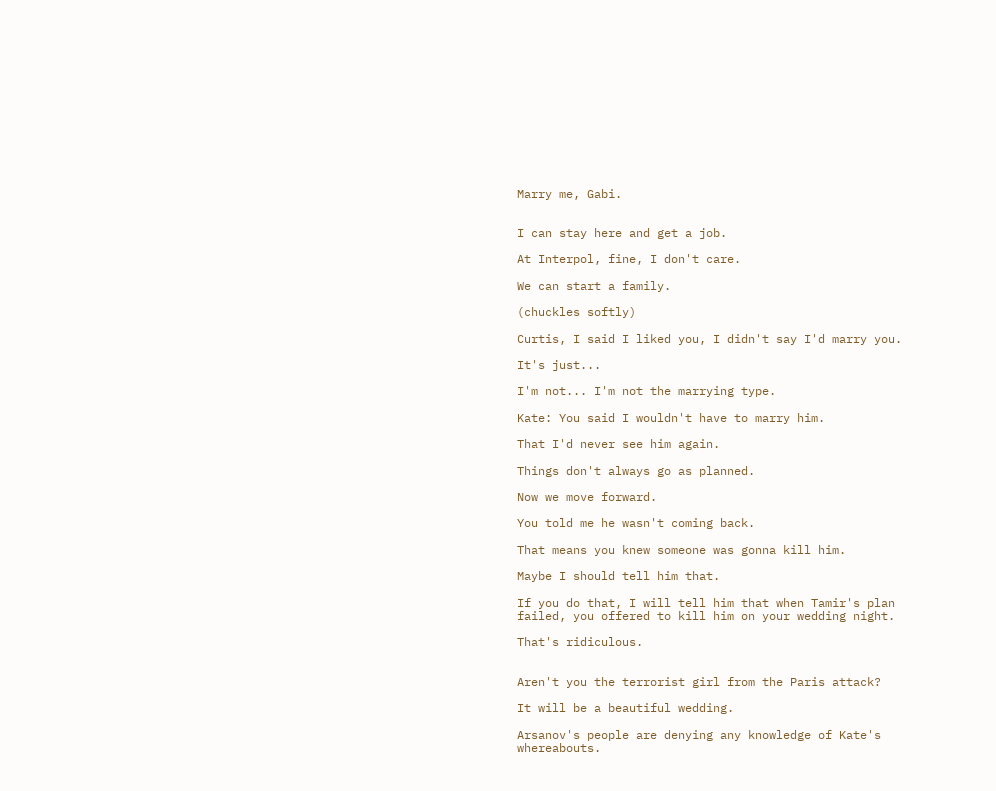Marry me, Gabi.


I can stay here and get a job.

At Interpol, fine, I don't care.

We can start a family.

(chuckles softly)

Curtis, I said I liked you, I didn't say I'd marry you.

It's just...

I'm not... I'm not the marrying type.

Kate: You said I wouldn't have to marry him.

That I'd never see him again.

Things don't always go as planned.

Now we move forward.

You told me he wasn't coming back.

That means you knew someone was gonna kill him.

Maybe I should tell him that.

If you do that, I will tell him that when Tamir's plan failed, you offered to kill him on your wedding night.

That's ridiculous.


Aren't you the terrorist girl from the Paris attack?

It will be a beautiful wedding.

Arsanov's people are denying any knowledge of Kate's whereabouts.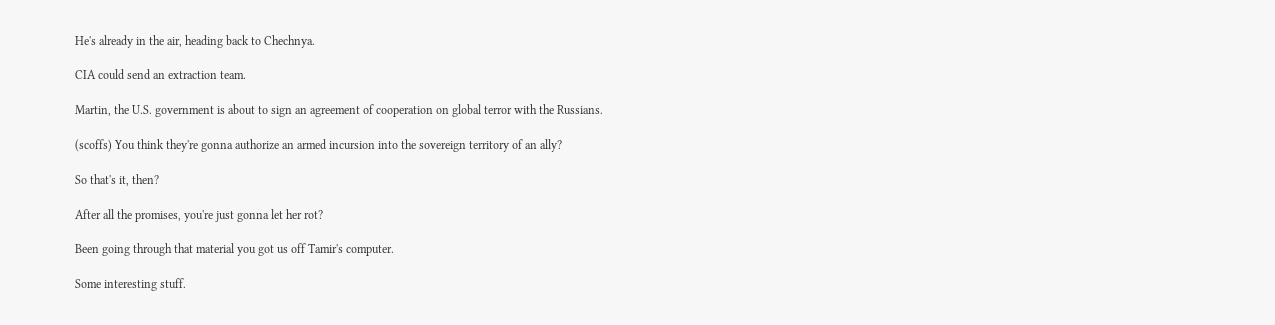He's already in the air, heading back to Chechnya.

CIA could send an extraction team.

Martin, the U.S. government is about to sign an agreement of cooperation on global terror with the Russians.

(scoffs) You think they're gonna authorize an armed incursion into the sovereign territory of an ally?

So that's it, then?

After all the promises, you're just gonna let her rot?

Been going through that material you got us off Tamir's computer.

Some interesting stuff.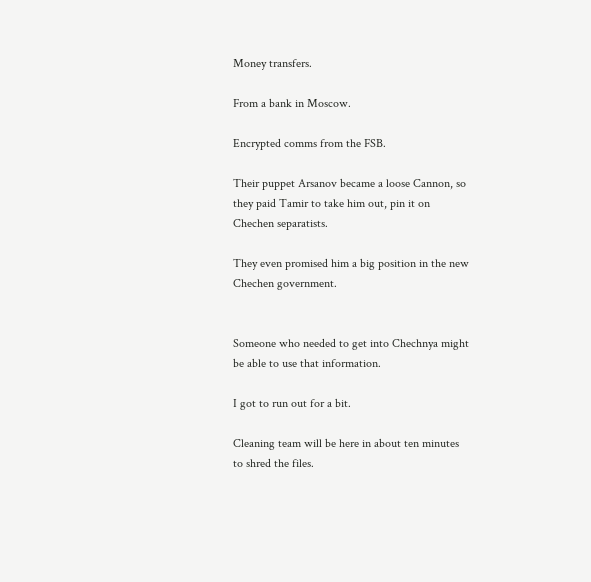Money transfers.

From a bank in Moscow.

Encrypted comms from the FSB.

Their puppet Arsanov became a loose Cannon, so they paid Tamir to take him out, pin it on Chechen separatists.

They even promised him a big position in the new Chechen government.


Someone who needed to get into Chechnya might be able to use that information.

I got to run out for a bit.

Cleaning team will be here in about ten minutes to shred the files.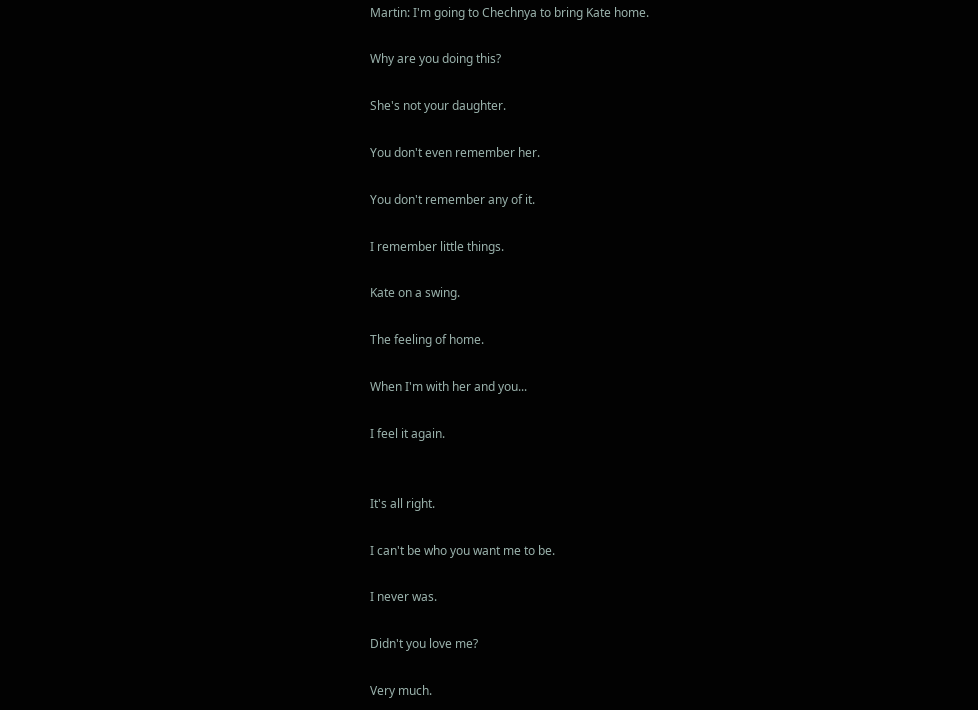Martin: I'm going to Chechnya to bring Kate home.

Why are you doing this?

She's not your daughter.

You don't even remember her.

You don't remember any of it.

I remember little things.

Kate on a swing.

The feeling of home.

When I'm with her and you...

I feel it again.


It's all right.

I can't be who you want me to be.

I never was.

Didn't you love me?

Very much.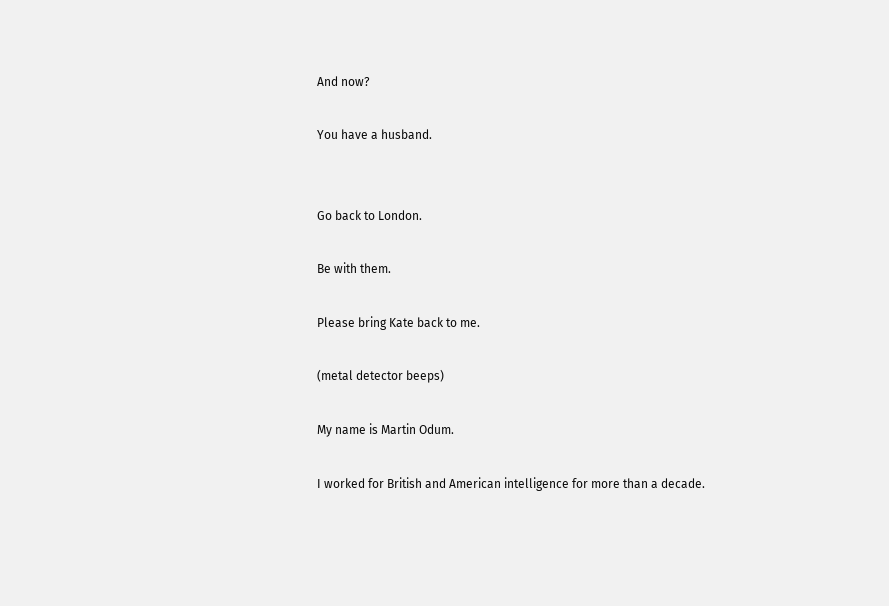And now?

You have a husband.


Go back to London.

Be with them.

Please bring Kate back to me.

(metal detector beeps)

My name is Martin Odum.

I worked for British and American intelligence for more than a decade.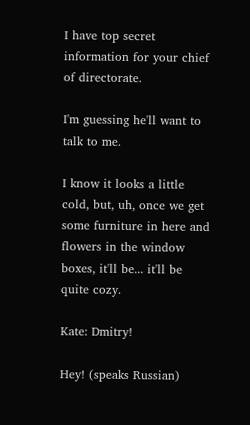I have top secret information for your chief of directorate.

I'm guessing he'll want to talk to me.

I know it looks a little cold, but, uh, once we get some furniture in here and flowers in the window boxes, it'll be... it'll be quite cozy.

Kate: Dmitry!

Hey! (speaks Russian)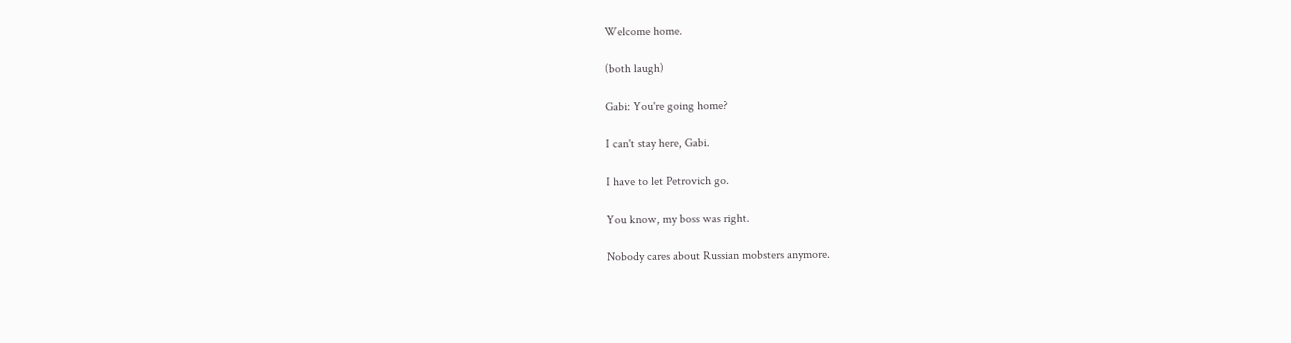Welcome home.

(both laugh)

Gabi: You're going home?

I can't stay here, Gabi.

I have to let Petrovich go.

You know, my boss was right.

Nobody cares about Russian mobsters anymore.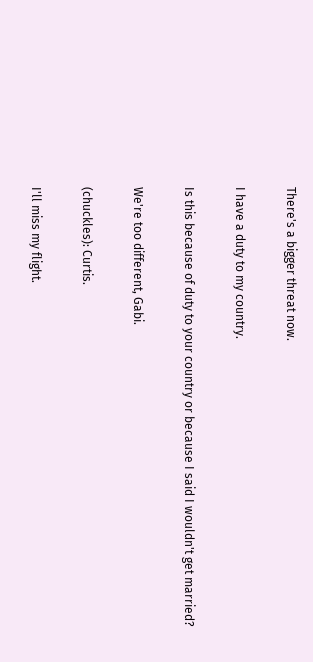There's a bigger threat now.

I have a duty to my country.

Is this because of duty to your country or because I said I wouldn't get married?

We're too different, Gabi.

(chuckles): Curtis.

I'll miss my flight.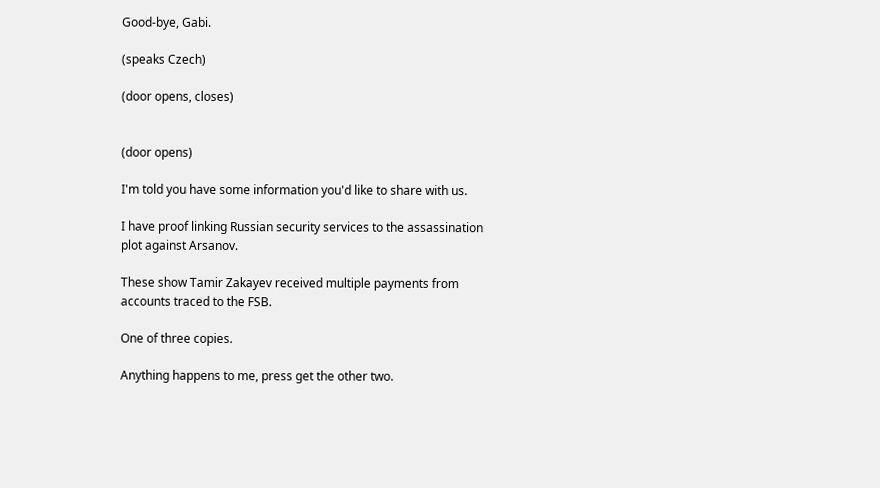Good-bye, Gabi.

(speaks Czech)

(door opens, closes)


(door opens)

I'm told you have some information you'd like to share with us.

I have proof linking Russian security services to the assassination plot against Arsanov.

These show Tamir Zakayev received multiple payments from accounts traced to the FSB.

One of three copies.

Anything happens to me, press get the other two.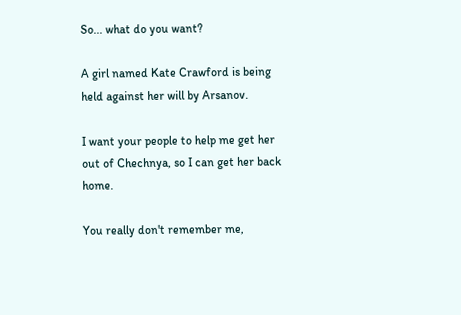So... what do you want?

A girl named Kate Crawford is being held against her will by Arsanov.

I want your people to help me get her out of Chechnya, so I can get her back home.

You really don't remember me,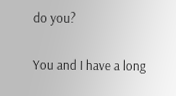do you?

You and I have a long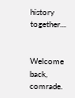history together...


Welcome back, comrade.